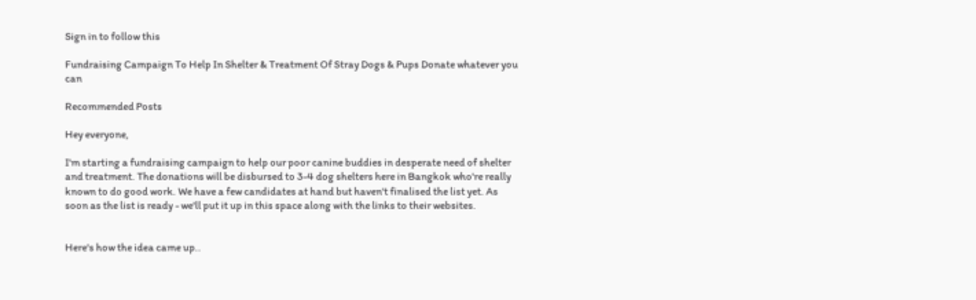Sign in to follow this

Fundraising Campaign To Help In Shelter & Treatment Of Stray Dogs & Pups Donate whatever you can

Recommended Posts

Hey everyone,

I'm starting a fundraising campaign to help our poor canine buddies in desperate need of shelter and treatment. The donations will be disbursed to 3-4 dog shelters here in Bangkok who're really known to do good work. We have a few candidates at hand but haven't finalised the list yet. As soon as the list is ready - we'll put it up in this space along with the links to their websites.


Here's how the idea came up..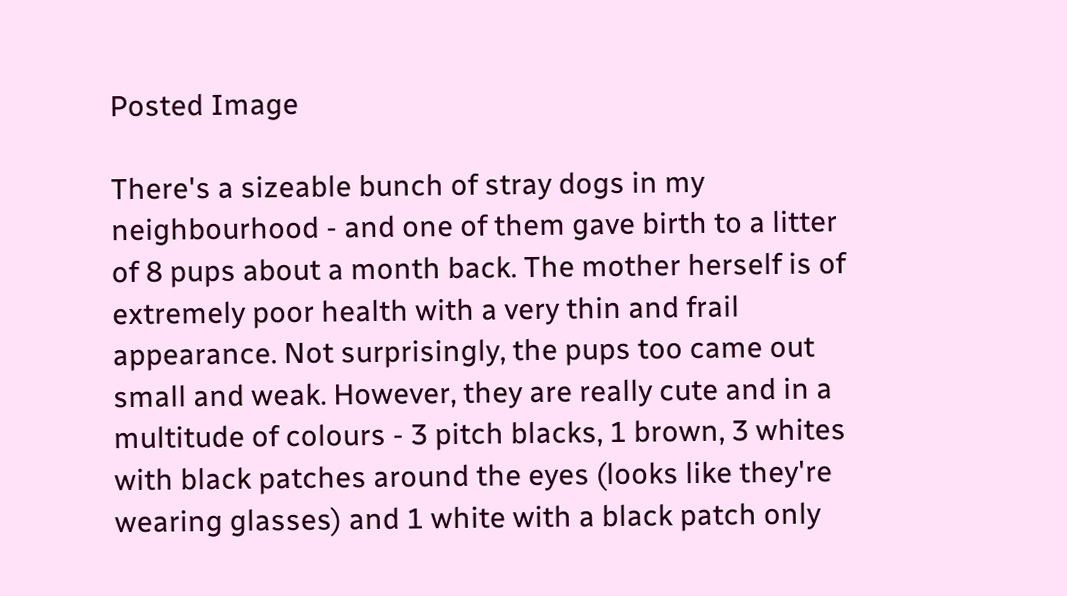Posted Image

There's a sizeable bunch of stray dogs in my neighbourhood - and one of them gave birth to a litter of 8 pups about a month back. The mother herself is of extremely poor health with a very thin and frail appearance. Not surprisingly, the pups too came out small and weak. However, they are really cute and in a multitude of colours - 3 pitch blacks, 1 brown, 3 whites with black patches around the eyes (looks like they're wearing glasses) and 1 white with a black patch only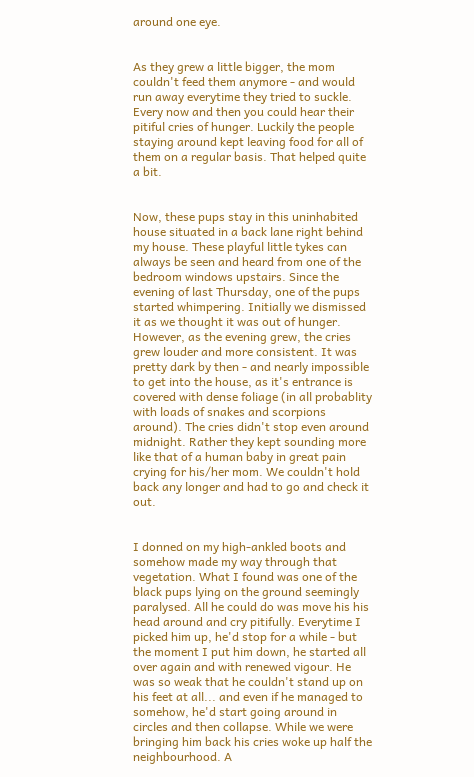around one eye.


As they grew a little bigger, the mom couldn't feed them anymore - and would run away everytime they tried to suckle. Every now and then you could hear their pitiful cries of hunger. Luckily the people staying around kept leaving food for all of them on a regular basis. That helped quite a bit.


Now, these pups stay in this uninhabited house situated in a back lane right behind my house. These playful little tykes can always be seen and heard from one of the bedroom windows upstairs. Since the evening of last Thursday, one of the pups started whimpering. Initially we dismissed it as we thought it was out of hunger. However, as the evening grew, the cries grew louder and more consistent. It was pretty dark by then - and nearly impossible to get into the house, as it's entrance is covered with dense foliage (in all probablity with loads of snakes and scorpions around). The cries didn't stop even around midnight. Rather they kept sounding more like that of a human baby in great pain crying for his/her mom. We couldn't hold back any longer and had to go and check it out.


I donned on my high-ankled boots and somehow made my way through that vegetation. What I found was one of the black pups lying on the ground seemingly paralysed. All he could do was move his his head around and cry pitifully. Everytime I picked him up, he'd stop for a while - but the moment I put him down, he started all over again and with renewed vigour. He was so weak that he couldn't stand up on his feet at all... and even if he managed to somehow, he'd start going around in circles and then collapse. While we were bringing him back his cries woke up half the neighbourhood. A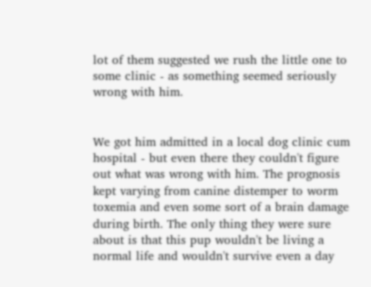lot of them suggested we rush the little one to some clinic - as something seemed seriously wrong with him.


We got him admitted in a local dog clinic cum hospital - but even there they couldn't figure out what was wrong with him. The prognosis kept varying from canine distemper to worm toxemia and even some sort of a brain damage during birth. The only thing they were sure about is that this pup wouldn't be living a normal life and wouldn't survive even a day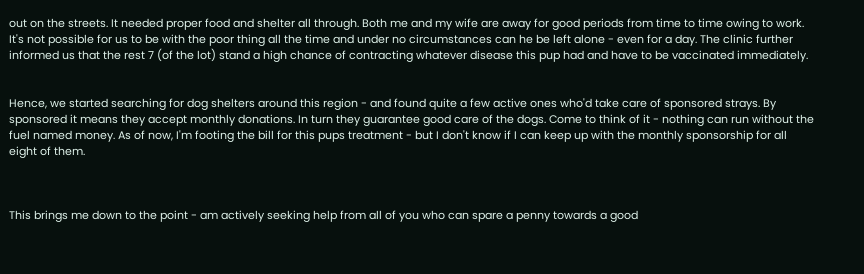out on the streets. It needed proper food and shelter all through. Both me and my wife are away for good periods from time to time owing to work. It's not possible for us to be with the poor thing all the time and under no circumstances can he be left alone - even for a day. The clinic further informed us that the rest 7 (of the lot) stand a high chance of contracting whatever disease this pup had and have to be vaccinated immediately.


Hence, we started searching for dog shelters around this region - and found quite a few active ones who'd take care of sponsored strays. By sponsored it means they accept monthly donations. In turn they guarantee good care of the dogs. Come to think of it - nothing can run without the fuel named money. As of now, I'm footing the bill for this pups treatment - but I don't know if I can keep up with the monthly sponsorship for all eight of them.



This brings me down to the point - am actively seeking help from all of you who can spare a penny towards a good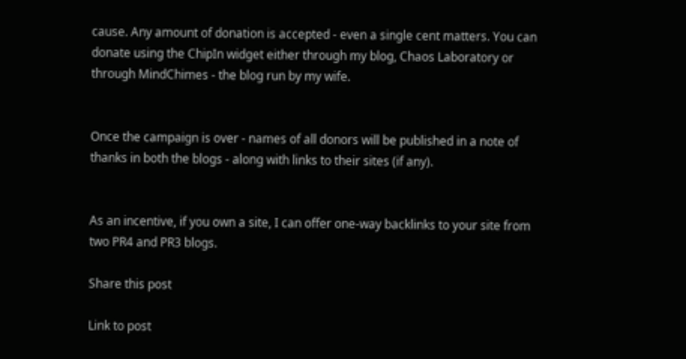cause. Any amount of donation is accepted - even a single cent matters. You can donate using the ChipIn widget either through my blog, Chaos Laboratory or through MindChimes - the blog run by my wife.


Once the campaign is over - names of all donors will be published in a note of thanks in both the blogs - along with links to their sites (if any).


As an incentive, if you own a site, I can offer one-way backlinks to your site from two PR4 and PR3 blogs.

Share this post

Link to post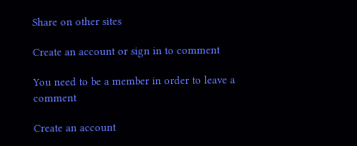Share on other sites

Create an account or sign in to comment

You need to be a member in order to leave a comment

Create an account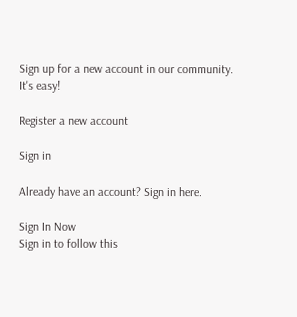Sign up for a new account in our community. It's easy!

Register a new account

Sign in

Already have an account? Sign in here.

Sign In Now
Sign in to follow this